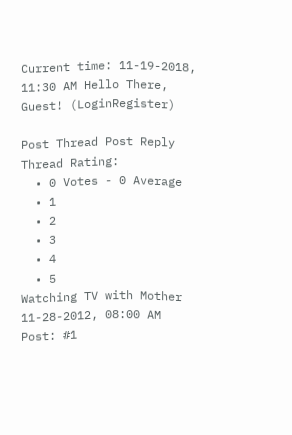Current time: 11-19-2018, 11:30 AM Hello There, Guest! (LoginRegister)

Post Thread Post Reply
Thread Rating:
  • 0 Votes - 0 Average
  • 1
  • 2
  • 3
  • 4
  • 5
Watching TV with Mother
11-28-2012, 08:00 AM
Post: #1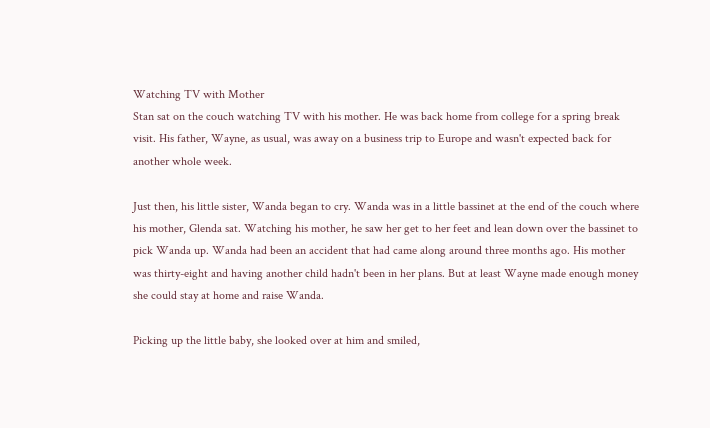Watching TV with Mother
Stan sat on the couch watching TV with his mother. He was back home from college for a spring break visit. His father, Wayne, as usual, was away on a business trip to Europe and wasn't expected back for another whole week.

Just then, his little sister, Wanda began to cry. Wanda was in a little bassinet at the end of the couch where his mother, Glenda sat. Watching his mother, he saw her get to her feet and lean down over the bassinet to pick Wanda up. Wanda had been an accident that had came along around three months ago. His mother was thirty-eight and having another child hadn't been in her plans. But at least Wayne made enough money she could stay at home and raise Wanda.

Picking up the little baby, she looked over at him and smiled,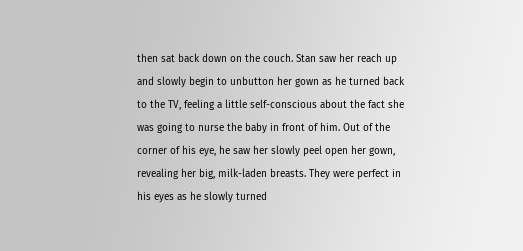then sat back down on the couch. Stan saw her reach up and slowly begin to unbutton her gown as he turned back to the TV, feeling a little self-conscious about the fact she was going to nurse the baby in front of him. Out of the corner of his eye, he saw her slowly peel open her gown, revealing her big, milk-laden breasts. They were perfect in his eyes as he slowly turned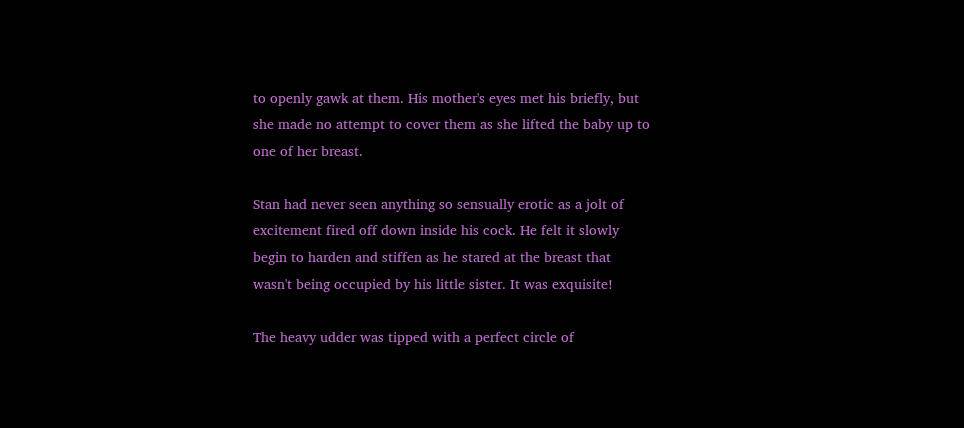to openly gawk at them. His mother's eyes met his briefly, but she made no attempt to cover them as she lifted the baby up to one of her breast.

Stan had never seen anything so sensually erotic as a jolt of excitement fired off down inside his cock. He felt it slowly begin to harden and stiffen as he stared at the breast that wasn't being occupied by his little sister. It was exquisite!

The heavy udder was tipped with a perfect circle of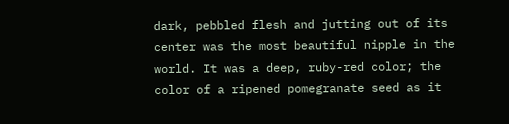dark, pebbled flesh and jutting out of its center was the most beautiful nipple in the world. It was a deep, ruby-red color; the color of a ripened pomegranate seed as it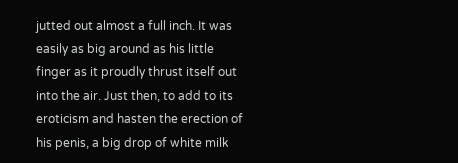jutted out almost a full inch. It was easily as big around as his little finger as it proudly thrust itself out into the air. Just then, to add to its eroticism and hasten the erection of his penis, a big drop of white milk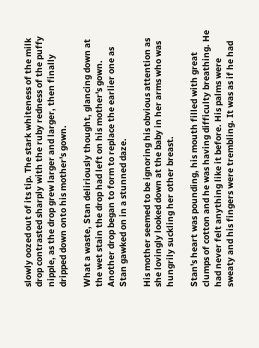slowly oozed out of its tip. The stark whiteness of the milk drop contrasted sharply with the ruby redness of the puffy nipple, as the drop grew larger and larger, then finally dripped down onto his mother's gown.

What a waste, Stan deliriously thought, glancing down at the wet stain the drop had left on his mother's gown. Another drop began to form to replace the earlier one as Stan gawked on in a stunned daze.

His mother seemed to be ignoring his obvious attention as she lovingly looked down at the baby in her arms who was hungrily suckling her other breast.

Stan's heart was pounding, his mouth filled with great clumps of cotton and he was having difficulty breathing. He had never felt anything like it before. His palms were sweaty and his fingers were trembling. It was as if he had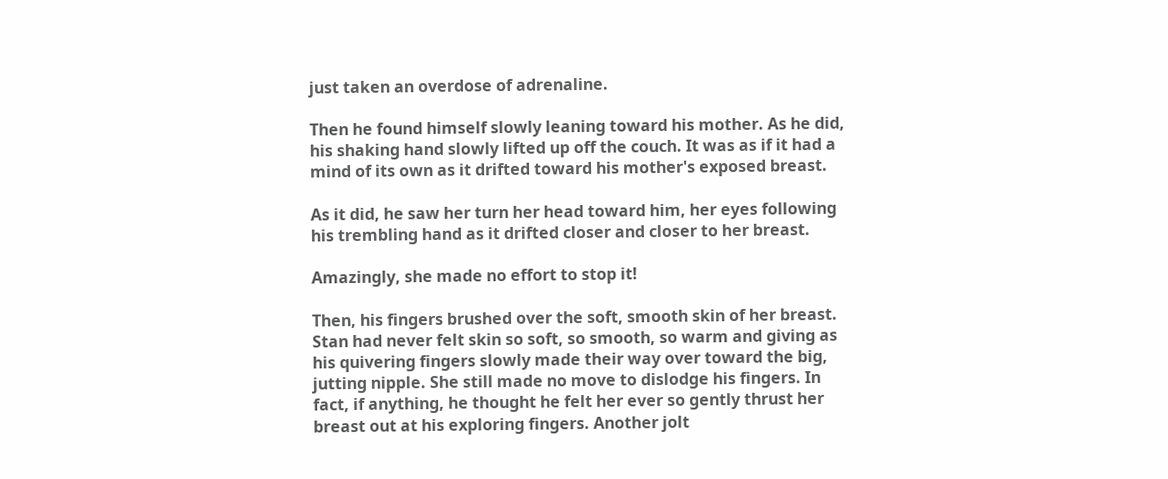just taken an overdose of adrenaline.

Then he found himself slowly leaning toward his mother. As he did, his shaking hand slowly lifted up off the couch. It was as if it had a mind of its own as it drifted toward his mother's exposed breast.

As it did, he saw her turn her head toward him, her eyes following his trembling hand as it drifted closer and closer to her breast.

Amazingly, she made no effort to stop it!

Then, his fingers brushed over the soft, smooth skin of her breast. Stan had never felt skin so soft, so smooth, so warm and giving as his quivering fingers slowly made their way over toward the big, jutting nipple. She still made no move to dislodge his fingers. In fact, if anything, he thought he felt her ever so gently thrust her breast out at his exploring fingers. Another jolt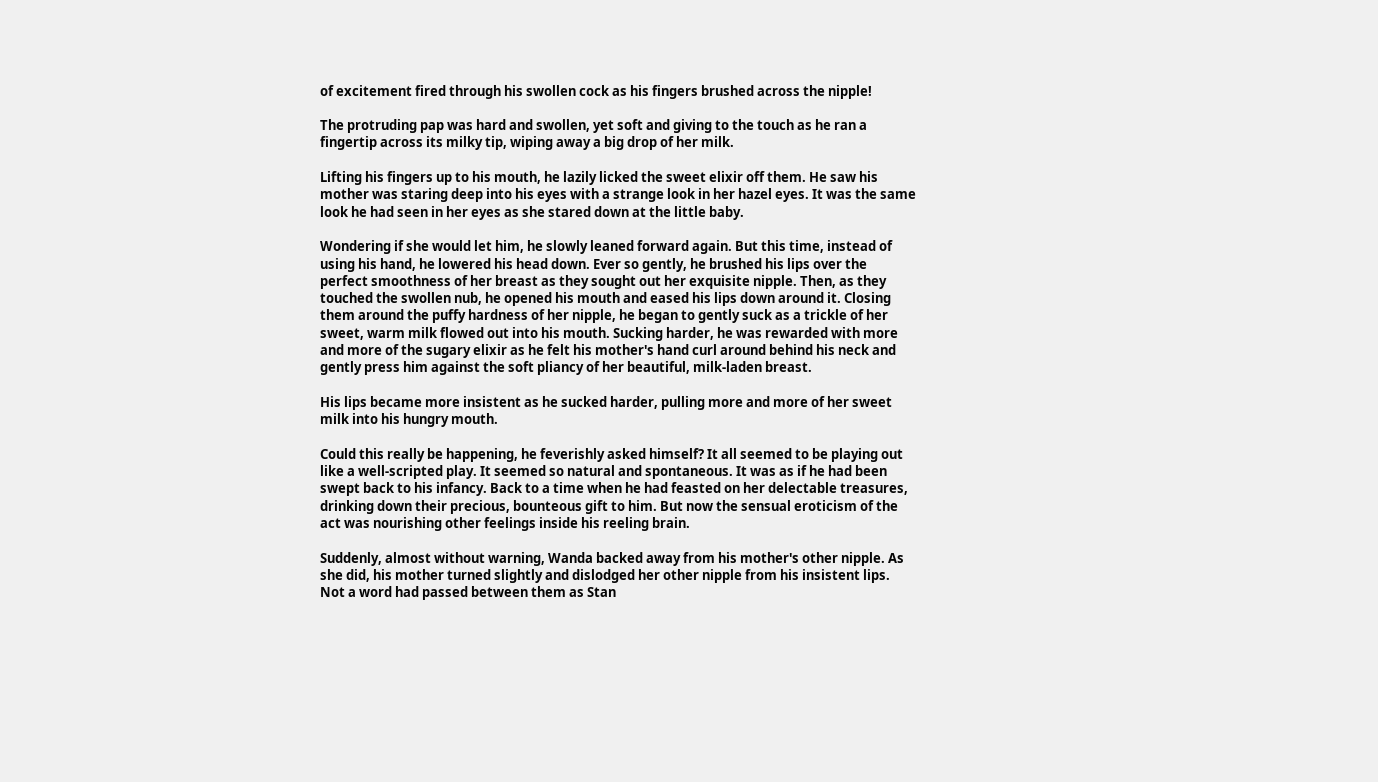of excitement fired through his swollen cock as his fingers brushed across the nipple!

The protruding pap was hard and swollen, yet soft and giving to the touch as he ran a fingertip across its milky tip, wiping away a big drop of her milk.

Lifting his fingers up to his mouth, he lazily licked the sweet elixir off them. He saw his mother was staring deep into his eyes with a strange look in her hazel eyes. It was the same look he had seen in her eyes as she stared down at the little baby.

Wondering if she would let him, he slowly leaned forward again. But this time, instead of using his hand, he lowered his head down. Ever so gently, he brushed his lips over the perfect smoothness of her breast as they sought out her exquisite nipple. Then, as they touched the swollen nub, he opened his mouth and eased his lips down around it. Closing them around the puffy hardness of her nipple, he began to gently suck as a trickle of her sweet, warm milk flowed out into his mouth. Sucking harder, he was rewarded with more and more of the sugary elixir as he felt his mother's hand curl around behind his neck and gently press him against the soft pliancy of her beautiful, milk-laden breast.

His lips became more insistent as he sucked harder, pulling more and more of her sweet milk into his hungry mouth.

Could this really be happening, he feverishly asked himself? It all seemed to be playing out like a well-scripted play. It seemed so natural and spontaneous. It was as if he had been swept back to his infancy. Back to a time when he had feasted on her delectable treasures, drinking down their precious, bounteous gift to him. But now the sensual eroticism of the act was nourishing other feelings inside his reeling brain.

Suddenly, almost without warning, Wanda backed away from his mother's other nipple. As she did, his mother turned slightly and dislodged her other nipple from his insistent lips. Not a word had passed between them as Stan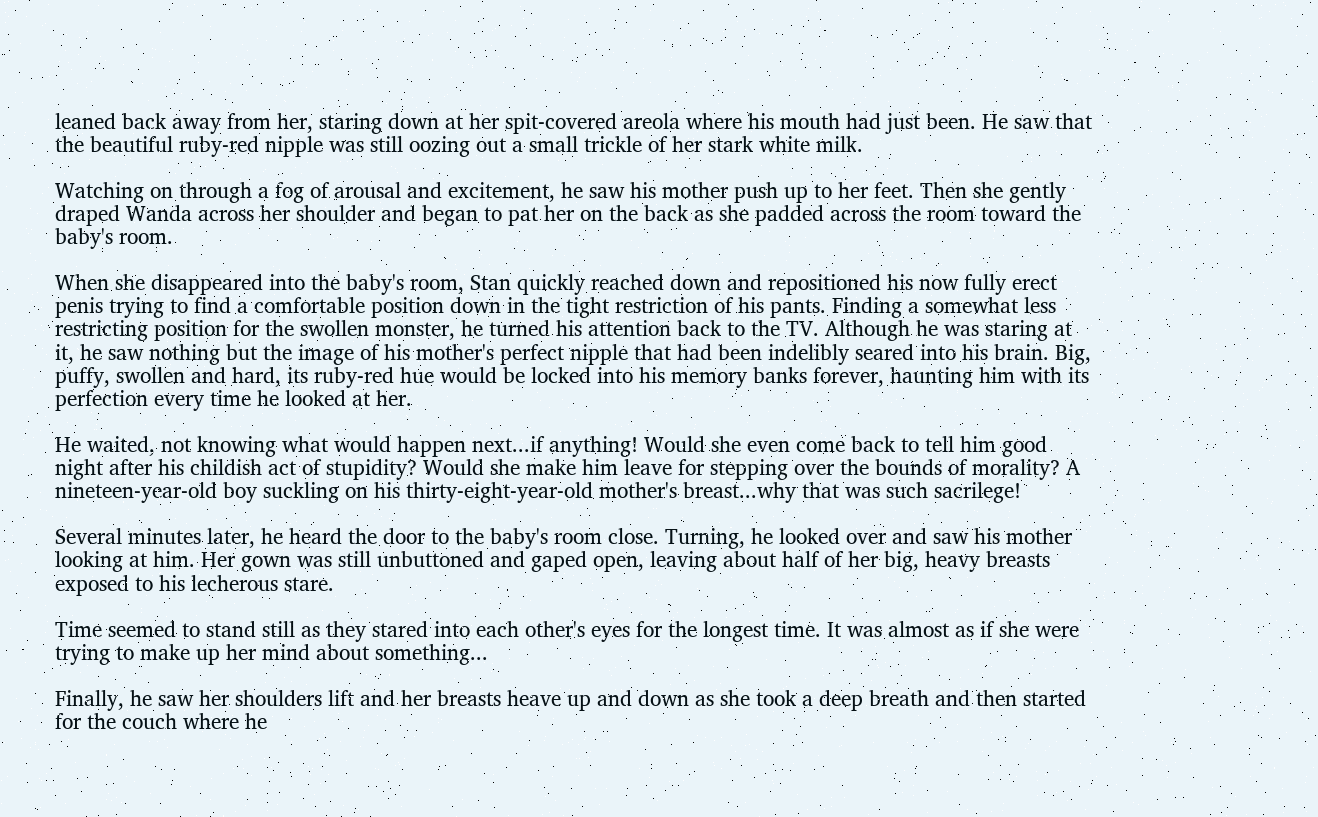leaned back away from her, staring down at her spit-covered areola where his mouth had just been. He saw that the beautiful ruby-red nipple was still oozing out a small trickle of her stark white milk.

Watching on through a fog of arousal and excitement, he saw his mother push up to her feet. Then she gently draped Wanda across her shoulder and began to pat her on the back as she padded across the room toward the baby's room.

When she disappeared into the baby's room, Stan quickly reached down and repositioned his now fully erect penis trying to find a comfortable position down in the tight restriction of his pants. Finding a somewhat less restricting position for the swollen monster, he turned his attention back to the TV. Although he was staring at it, he saw nothing but the image of his mother's perfect nipple that had been indelibly seared into his brain. Big, puffy, swollen and hard, its ruby-red hue would be locked into his memory banks forever, haunting him with its perfection every time he looked at her.

He waited, not knowing what would happen next...if anything! Would she even come back to tell him good night after his childish act of stupidity? Would she make him leave for stepping over the bounds of morality? A nineteen-year-old boy suckling on his thirty-eight-year-old mother's breast...why that was such sacrilege!

Several minutes later, he heard the door to the baby's room close. Turning, he looked over and saw his mother looking at him. Her gown was still unbuttoned and gaped open, leaving about half of her big, heavy breasts exposed to his lecherous stare.

Time seemed to stand still as they stared into each other's eyes for the longest time. It was almost as if she were trying to make up her mind about something...

Finally, he saw her shoulders lift and her breasts heave up and down as she took a deep breath and then started for the couch where he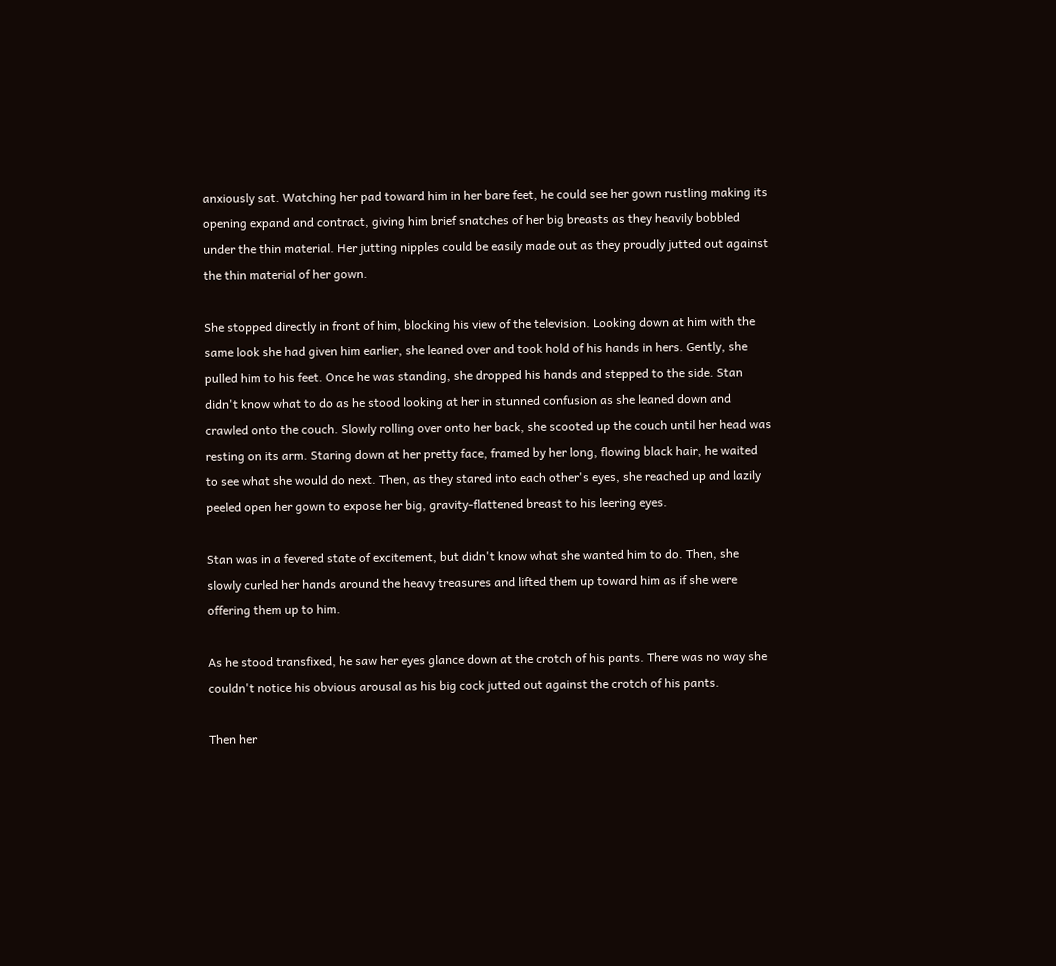anxiously sat. Watching her pad toward him in her bare feet, he could see her gown rustling making its opening expand and contract, giving him brief snatches of her big breasts as they heavily bobbled under the thin material. Her jutting nipples could be easily made out as they proudly jutted out against the thin material of her gown.

She stopped directly in front of him, blocking his view of the television. Looking down at him with the same look she had given him earlier, she leaned over and took hold of his hands in hers. Gently, she pulled him to his feet. Once he was standing, she dropped his hands and stepped to the side. Stan didn't know what to do as he stood looking at her in stunned confusion as she leaned down and crawled onto the couch. Slowly rolling over onto her back, she scooted up the couch until her head was resting on its arm. Staring down at her pretty face, framed by her long, flowing black hair, he waited to see what she would do next. Then, as they stared into each other's eyes, she reached up and lazily peeled open her gown to expose her big, gravity-flattened breast to his leering eyes.

Stan was in a fevered state of excitement, but didn't know what she wanted him to do. Then, she slowly curled her hands around the heavy treasures and lifted them up toward him as if she were offering them up to him.

As he stood transfixed, he saw her eyes glance down at the crotch of his pants. There was no way she couldn't notice his obvious arousal as his big cock jutted out against the crotch of his pants.

Then her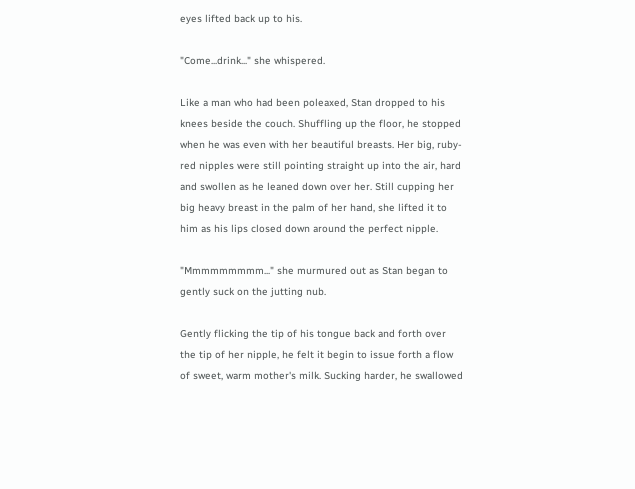eyes lifted back up to his.

"Come...drink..." she whispered.

Like a man who had been poleaxed, Stan dropped to his knees beside the couch. Shuffling up the floor, he stopped when he was even with her beautiful breasts. Her big, ruby-red nipples were still pointing straight up into the air, hard and swollen as he leaned down over her. Still cupping her big heavy breast in the palm of her hand, she lifted it to him as his lips closed down around the perfect nipple.

"Mmmmmmmmm..." she murmured out as Stan began to gently suck on the jutting nub.

Gently flicking the tip of his tongue back and forth over the tip of her nipple, he felt it begin to issue forth a flow of sweet, warm mother's milk. Sucking harder, he swallowed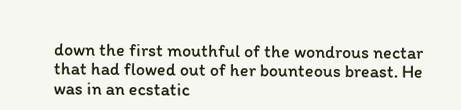down the first mouthful of the wondrous nectar that had flowed out of her bounteous breast. He was in an ecstatic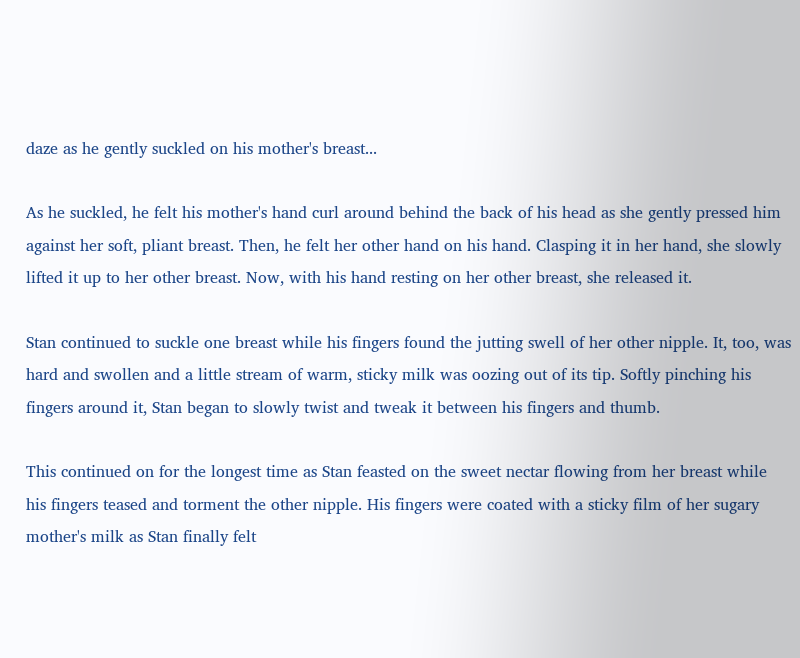daze as he gently suckled on his mother's breast...

As he suckled, he felt his mother's hand curl around behind the back of his head as she gently pressed him against her soft, pliant breast. Then, he felt her other hand on his hand. Clasping it in her hand, she slowly lifted it up to her other breast. Now, with his hand resting on her other breast, she released it.

Stan continued to suckle one breast while his fingers found the jutting swell of her other nipple. It, too, was hard and swollen and a little stream of warm, sticky milk was oozing out of its tip. Softly pinching his fingers around it, Stan began to slowly twist and tweak it between his fingers and thumb.

This continued on for the longest time as Stan feasted on the sweet nectar flowing from her breast while his fingers teased and torment the other nipple. His fingers were coated with a sticky film of her sugary mother's milk as Stan finally felt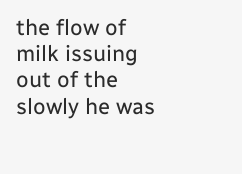the flow of milk issuing out of the slowly he was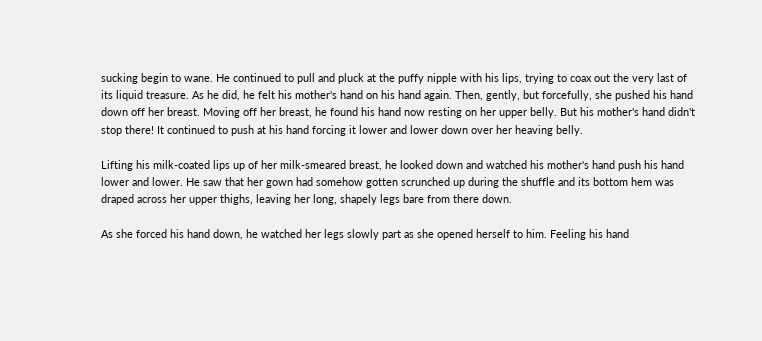sucking begin to wane. He continued to pull and pluck at the puffy nipple with his lips, trying to coax out the very last of its liquid treasure. As he did, he felt his mother's hand on his hand again. Then, gently, but forcefully, she pushed his hand down off her breast. Moving off her breast, he found his hand now resting on her upper belly. But his mother's hand didn't stop there! It continued to push at his hand forcing it lower and lower down over her heaving belly.

Lifting his milk-coated lips up of her milk-smeared breast, he looked down and watched his mother's hand push his hand lower and lower. He saw that her gown had somehow gotten scrunched up during the shuffle and its bottom hem was draped across her upper thighs, leaving her long, shapely legs bare from there down.

As she forced his hand down, he watched her legs slowly part as she opened herself to him. Feeling his hand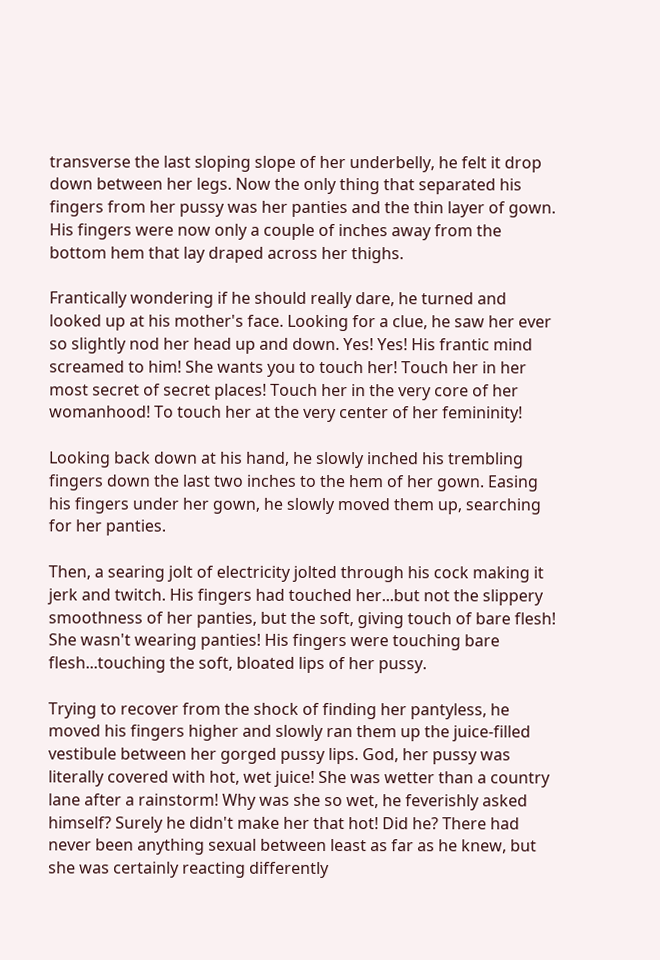transverse the last sloping slope of her underbelly, he felt it drop down between her legs. Now the only thing that separated his fingers from her pussy was her panties and the thin layer of gown. His fingers were now only a couple of inches away from the bottom hem that lay draped across her thighs.

Frantically wondering if he should really dare, he turned and looked up at his mother's face. Looking for a clue, he saw her ever so slightly nod her head up and down. Yes! Yes! His frantic mind screamed to him! She wants you to touch her! Touch her in her most secret of secret places! Touch her in the very core of her womanhood! To touch her at the very center of her femininity!

Looking back down at his hand, he slowly inched his trembling fingers down the last two inches to the hem of her gown. Easing his fingers under her gown, he slowly moved them up, searching for her panties.

Then, a searing jolt of electricity jolted through his cock making it jerk and twitch. His fingers had touched her...but not the slippery smoothness of her panties, but the soft, giving touch of bare flesh! She wasn't wearing panties! His fingers were touching bare flesh...touching the soft, bloated lips of her pussy.

Trying to recover from the shock of finding her pantyless, he moved his fingers higher and slowly ran them up the juice-filled vestibule between her gorged pussy lips. God, her pussy was literally covered with hot, wet juice! She was wetter than a country lane after a rainstorm! Why was she so wet, he feverishly asked himself? Surely he didn't make her that hot! Did he? There had never been anything sexual between least as far as he knew, but she was certainly reacting differently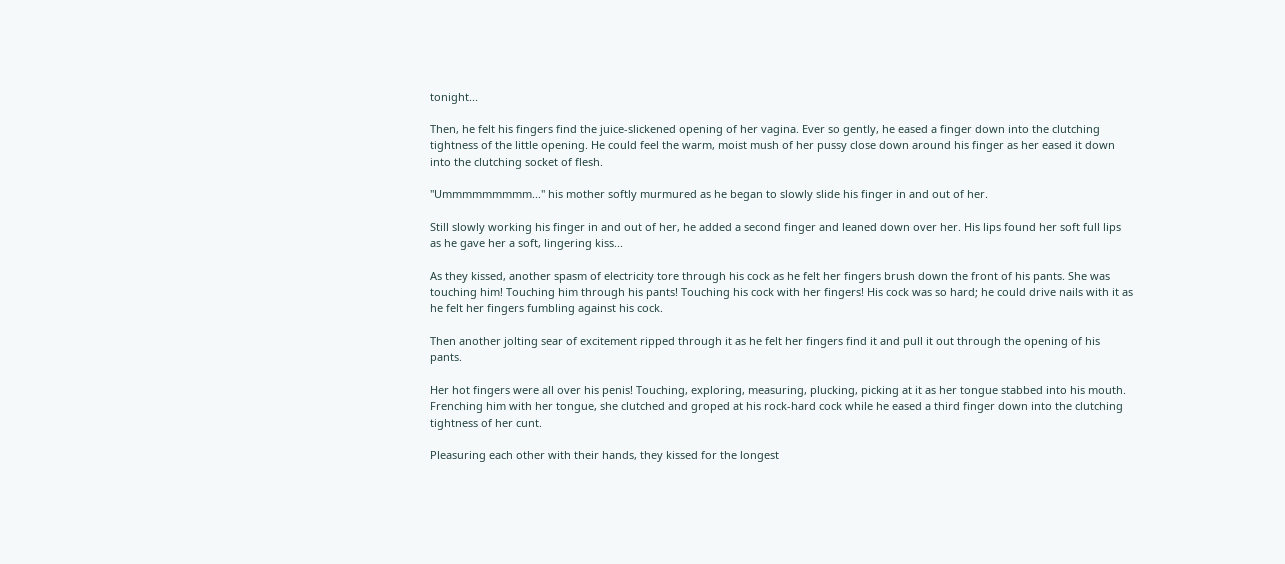tonight...

Then, he felt his fingers find the juice-slickened opening of her vagina. Ever so gently, he eased a finger down into the clutching tightness of the little opening. He could feel the warm, moist mush of her pussy close down around his finger as her eased it down into the clutching socket of flesh.

"Ummmmmmmmm..." his mother softly murmured as he began to slowly slide his finger in and out of her.

Still slowly working his finger in and out of her, he added a second finger and leaned down over her. His lips found her soft full lips as he gave her a soft, lingering kiss...

As they kissed, another spasm of electricity tore through his cock as he felt her fingers brush down the front of his pants. She was touching him! Touching him through his pants! Touching his cock with her fingers! His cock was so hard; he could drive nails with it as he felt her fingers fumbling against his cock.

Then another jolting sear of excitement ripped through it as he felt her fingers find it and pull it out through the opening of his pants.

Her hot fingers were all over his penis! Touching, exploring, measuring, plucking, picking at it as her tongue stabbed into his mouth. Frenching him with her tongue, she clutched and groped at his rock-hard cock while he eased a third finger down into the clutching tightness of her cunt.

Pleasuring each other with their hands, they kissed for the longest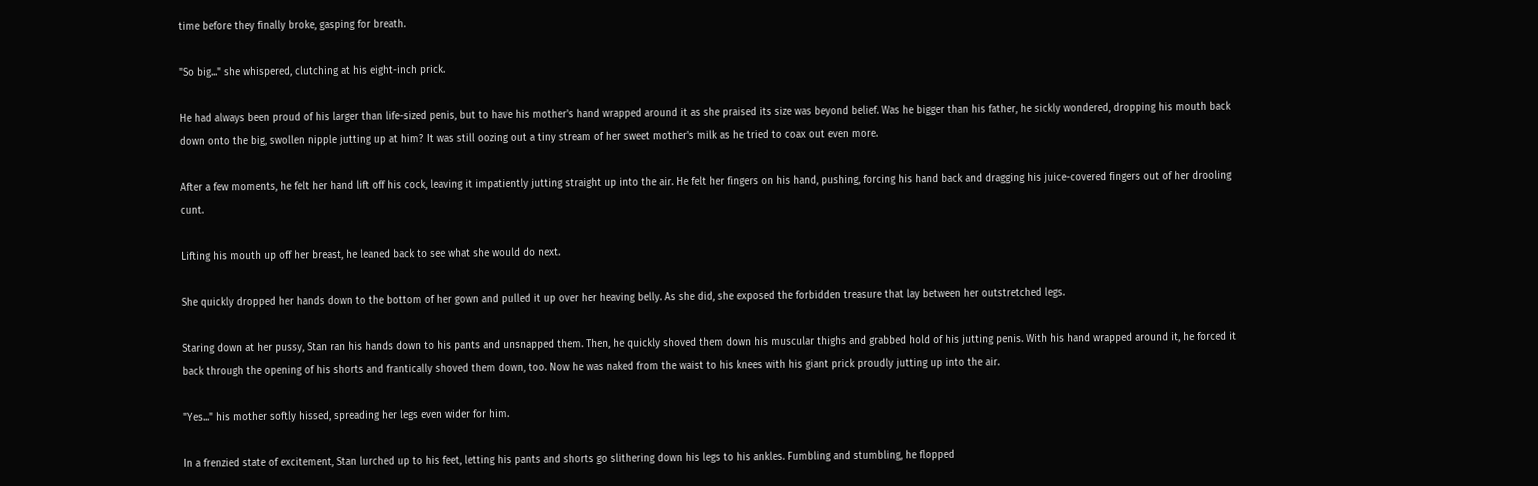time before they finally broke, gasping for breath.

"So big..." she whispered, clutching at his eight-inch prick.

He had always been proud of his larger than life-sized penis, but to have his mother's hand wrapped around it as she praised its size was beyond belief. Was he bigger than his father, he sickly wondered, dropping his mouth back down onto the big, swollen nipple jutting up at him? It was still oozing out a tiny stream of her sweet mother's milk as he tried to coax out even more.

After a few moments, he felt her hand lift off his cock, leaving it impatiently jutting straight up into the air. He felt her fingers on his hand, pushing, forcing his hand back and dragging his juice-covered fingers out of her drooling cunt.

Lifting his mouth up off her breast, he leaned back to see what she would do next.

She quickly dropped her hands down to the bottom of her gown and pulled it up over her heaving belly. As she did, she exposed the forbidden treasure that lay between her outstretched legs.

Staring down at her pussy, Stan ran his hands down to his pants and unsnapped them. Then, he quickly shoved them down his muscular thighs and grabbed hold of his jutting penis. With his hand wrapped around it, he forced it back through the opening of his shorts and frantically shoved them down, too. Now he was naked from the waist to his knees with his giant prick proudly jutting up into the air.

"Yes..." his mother softly hissed, spreading her legs even wider for him.

In a frenzied state of excitement, Stan lurched up to his feet, letting his pants and shorts go slithering down his legs to his ankles. Fumbling and stumbling, he flopped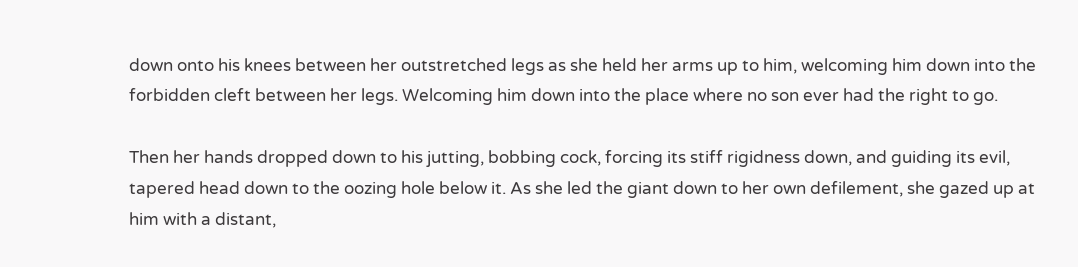down onto his knees between her outstretched legs as she held her arms up to him, welcoming him down into the forbidden cleft between her legs. Welcoming him down into the place where no son ever had the right to go.

Then her hands dropped down to his jutting, bobbing cock, forcing its stiff rigidness down, and guiding its evil, tapered head down to the oozing hole below it. As she led the giant down to her own defilement, she gazed up at him with a distant,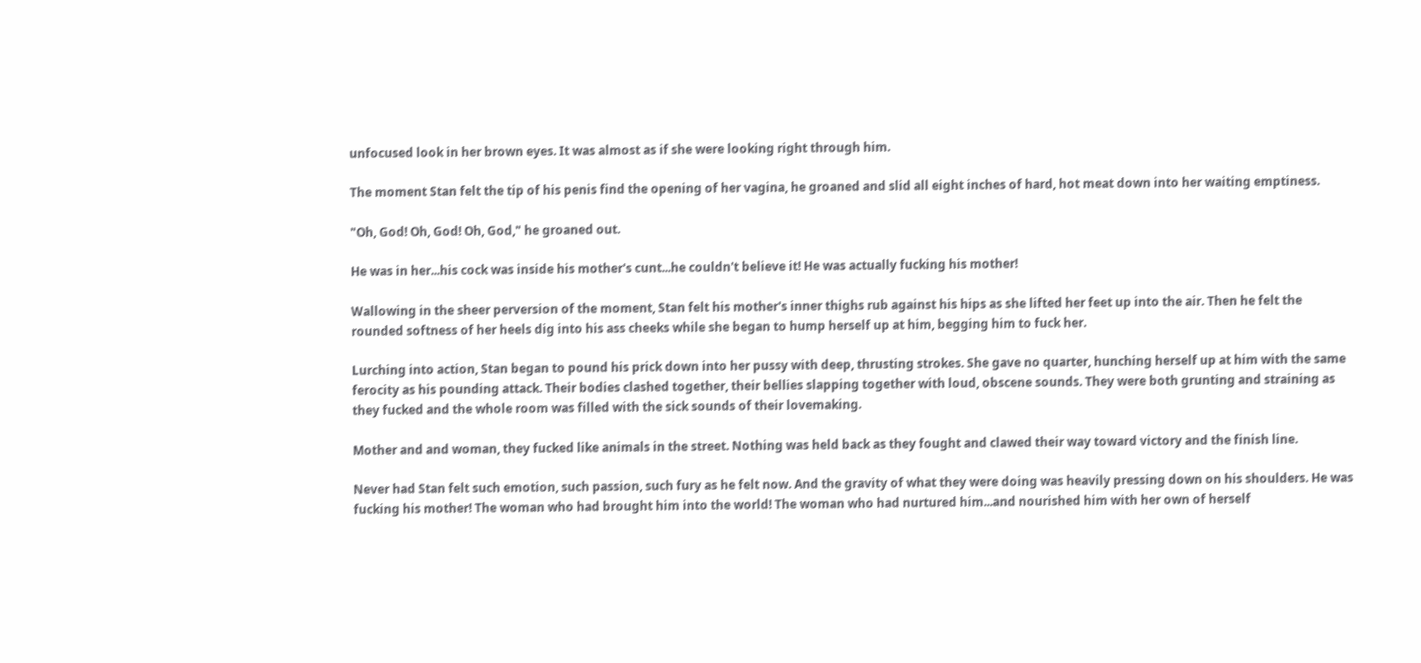unfocused look in her brown eyes. It was almost as if she were looking right through him.

The moment Stan felt the tip of his penis find the opening of her vagina, he groaned and slid all eight inches of hard, hot meat down into her waiting emptiness.

"Oh, God! Oh, God! Oh, God," he groaned out.

He was in her...his cock was inside his mother's cunt...he couldn't believe it! He was actually fucking his mother!

Wallowing in the sheer perversion of the moment, Stan felt his mother's inner thighs rub against his hips as she lifted her feet up into the air. Then he felt the rounded softness of her heels dig into his ass cheeks while she began to hump herself up at him, begging him to fuck her.

Lurching into action, Stan began to pound his prick down into her pussy with deep, thrusting strokes. She gave no quarter, hunching herself up at him with the same ferocity as his pounding attack. Their bodies clashed together, their bellies slapping together with loud, obscene sounds. They were both grunting and straining as they fucked and the whole room was filled with the sick sounds of their lovemaking.

Mother and and woman, they fucked like animals in the street. Nothing was held back as they fought and clawed their way toward victory and the finish line.

Never had Stan felt such emotion, such passion, such fury as he felt now. And the gravity of what they were doing was heavily pressing down on his shoulders. He was fucking his mother! The woman who had brought him into the world! The woman who had nurtured him...and nourished him with her own of herself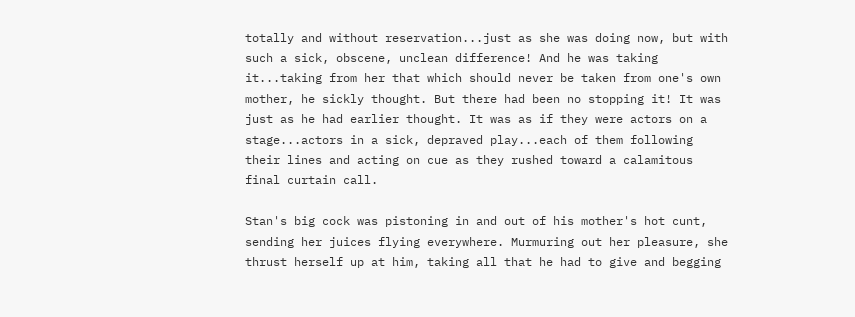totally and without reservation...just as she was doing now, but with such a sick, obscene, unclean difference! And he was taking it...taking from her that which should never be taken from one's own mother, he sickly thought. But there had been no stopping it! It was just as he had earlier thought. It was as if they were actors on a stage...actors in a sick, depraved play...each of them following their lines and acting on cue as they rushed toward a calamitous final curtain call.

Stan's big cock was pistoning in and out of his mother's hot cunt, sending her juices flying everywhere. Murmuring out her pleasure, she thrust herself up at him, taking all that he had to give and begging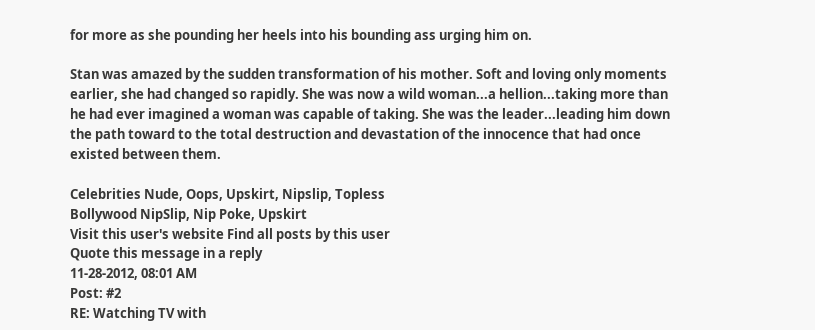for more as she pounding her heels into his bounding ass urging him on.

Stan was amazed by the sudden transformation of his mother. Soft and loving only moments earlier, she had changed so rapidly. She was now a wild woman...a hellion...taking more than he had ever imagined a woman was capable of taking. She was the leader...leading him down the path toward to the total destruction and devastation of the innocence that had once existed between them.

Celebrities Nude, Oops, Upskirt, Nipslip, Topless
Bollywood NipSlip, Nip Poke, Upskirt
Visit this user's website Find all posts by this user
Quote this message in a reply
11-28-2012, 08:01 AM
Post: #2
RE: Watching TV with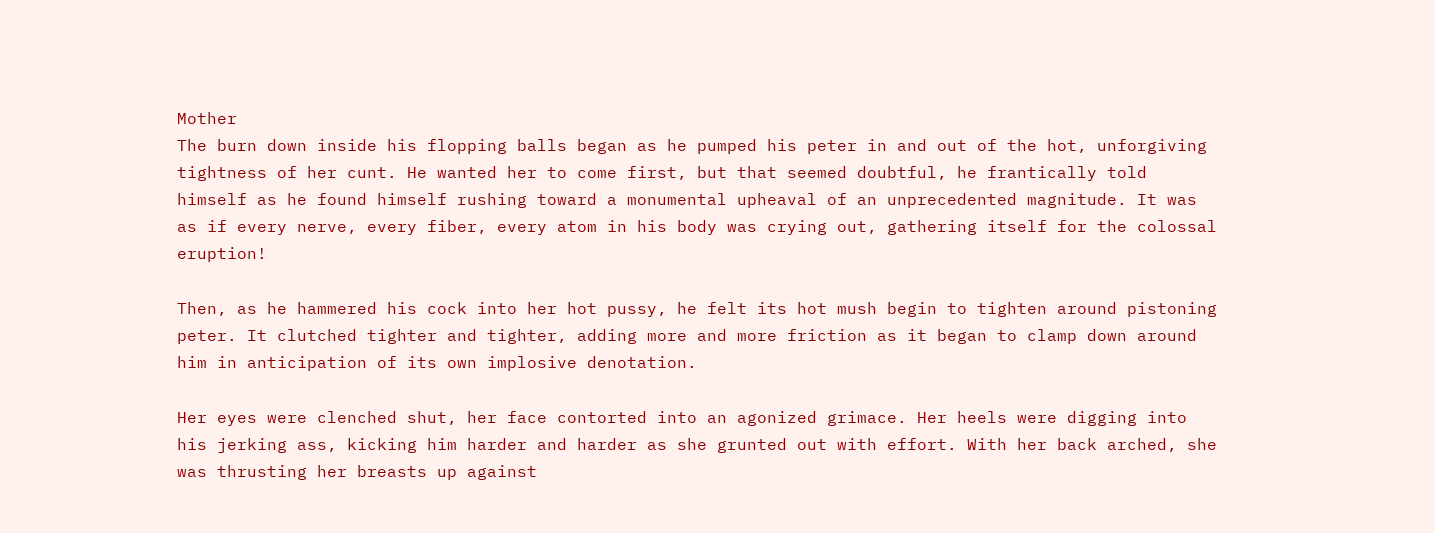Mother
The burn down inside his flopping balls began as he pumped his peter in and out of the hot, unforgiving tightness of her cunt. He wanted her to come first, but that seemed doubtful, he frantically told himself as he found himself rushing toward a monumental upheaval of an unprecedented magnitude. It was as if every nerve, every fiber, every atom in his body was crying out, gathering itself for the colossal eruption!

Then, as he hammered his cock into her hot pussy, he felt its hot mush begin to tighten around pistoning peter. It clutched tighter and tighter, adding more and more friction as it began to clamp down around him in anticipation of its own implosive denotation.

Her eyes were clenched shut, her face contorted into an agonized grimace. Her heels were digging into his jerking ass, kicking him harder and harder as she grunted out with effort. With her back arched, she was thrusting her breasts up against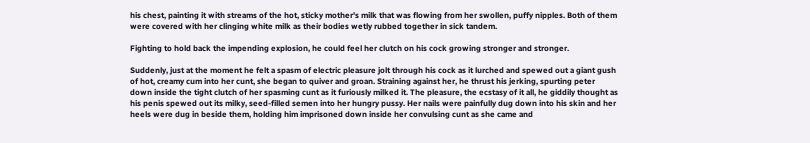his chest, painting it with streams of the hot, sticky mother's milk that was flowing from her swollen, puffy nipples. Both of them were covered with her clinging white milk as their bodies wetly rubbed together in sick tandem.

Fighting to hold back the impending explosion, he could feel her clutch on his cock growing stronger and stronger.

Suddenly, just at the moment he felt a spasm of electric pleasure jolt through his cock as it lurched and spewed out a giant gush of hot, creamy cum into her cunt, she began to quiver and groan. Straining against her, he thrust his jerking, spurting peter down inside the tight clutch of her spasming cunt as it furiously milked it. The pleasure, the ecstasy of it all, he giddily thought as his penis spewed out its milky, seed-filled semen into her hungry pussy. Her nails were painfully dug down into his skin and her heels were dug in beside them, holding him imprisoned down inside her convulsing cunt as she came and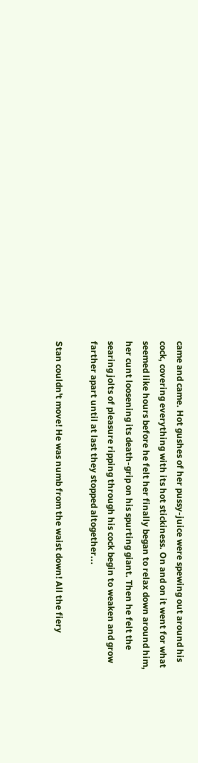came and came. Hot gushes of her pussy-juice were spewing out around his cock, covering everything with its hot stickiness. On and on it went for what seemed like hours before he felt her finally began to relax down around him, her cunt loosening its death-grip on his spurting giant. Then he felt the searing jolts of pleasure ripping through his cock begin to weaken and grow farther apart until at last they stopped altogether...

Stan couldn't move! He was numb from the waist down! All the fiery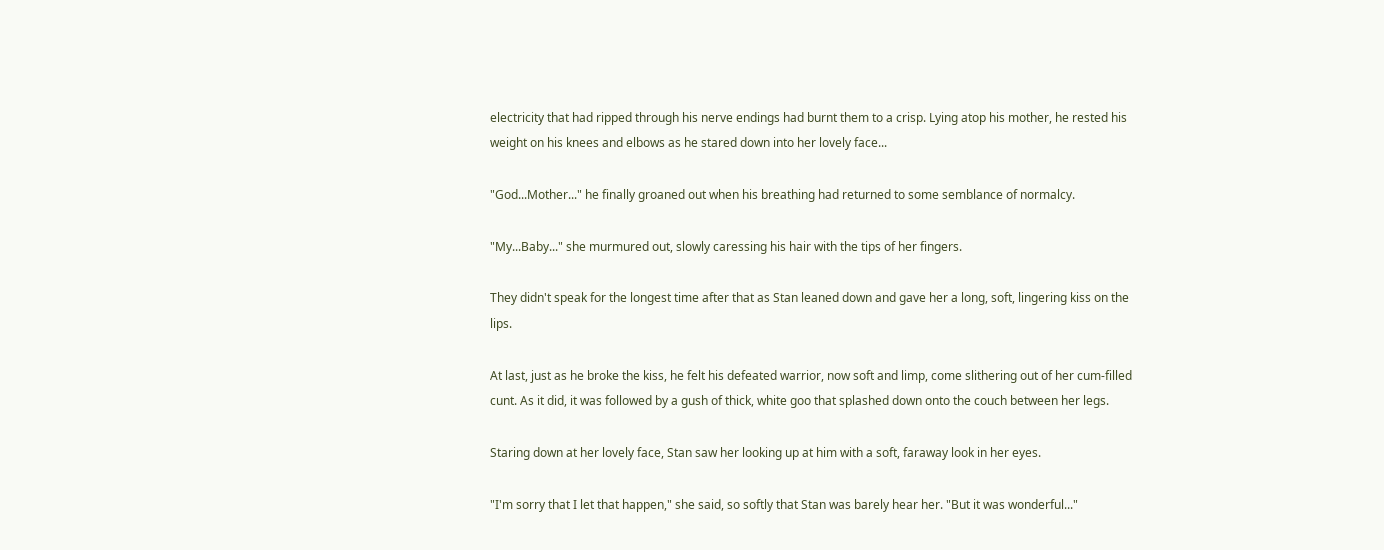electricity that had ripped through his nerve endings had burnt them to a crisp. Lying atop his mother, he rested his weight on his knees and elbows as he stared down into her lovely face...

"God...Mother..." he finally groaned out when his breathing had returned to some semblance of normalcy.

"My...Baby..." she murmured out, slowly caressing his hair with the tips of her fingers.

They didn't speak for the longest time after that as Stan leaned down and gave her a long, soft, lingering kiss on the lips.

At last, just as he broke the kiss, he felt his defeated warrior, now soft and limp, come slithering out of her cum-filled cunt. As it did, it was followed by a gush of thick, white goo that splashed down onto the couch between her legs.

Staring down at her lovely face, Stan saw her looking up at him with a soft, faraway look in her eyes.

"I'm sorry that I let that happen," she said, so softly that Stan was barely hear her. "But it was wonderful..."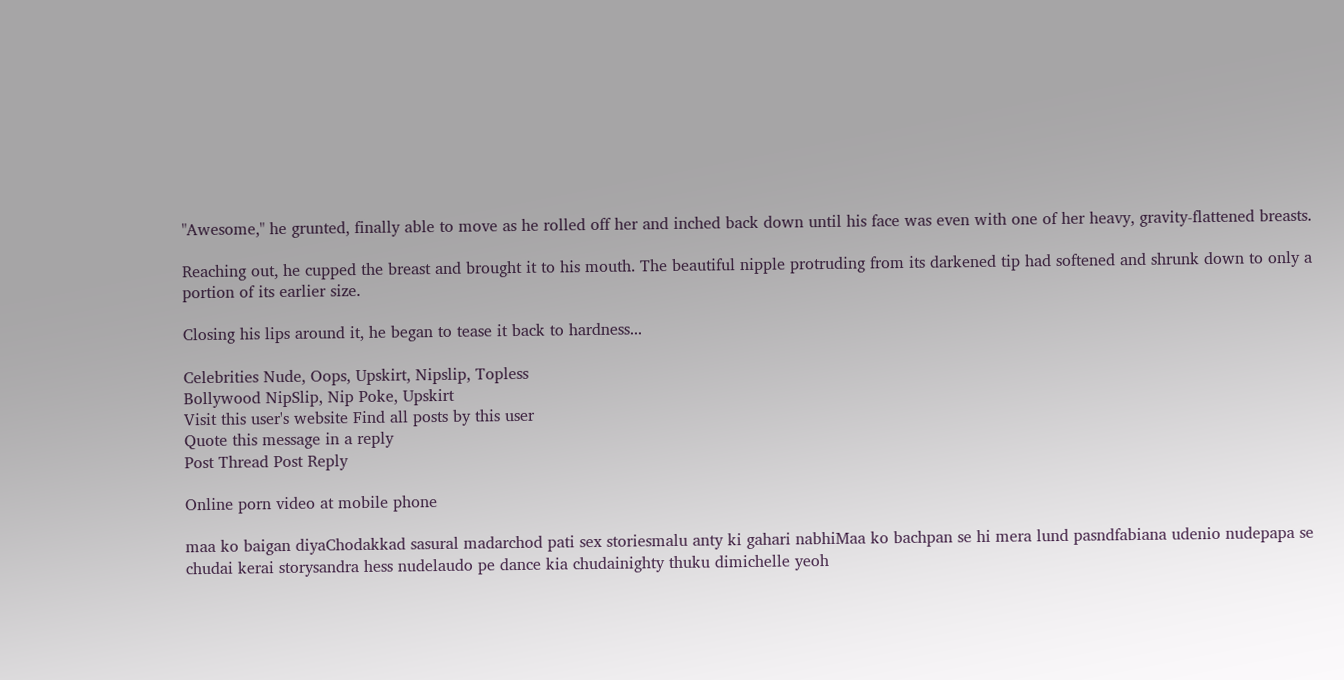"Awesome," he grunted, finally able to move as he rolled off her and inched back down until his face was even with one of her heavy, gravity-flattened breasts.

Reaching out, he cupped the breast and brought it to his mouth. The beautiful nipple protruding from its darkened tip had softened and shrunk down to only a portion of its earlier size.

Closing his lips around it, he began to tease it back to hardness...

Celebrities Nude, Oops, Upskirt, Nipslip, Topless
Bollywood NipSlip, Nip Poke, Upskirt
Visit this user's website Find all posts by this user
Quote this message in a reply
Post Thread Post Reply

Online porn video at mobile phone

maa ko baigan diyaChodakkad sasural madarchod pati sex storiesmalu anty ki gahari nabhiMaa ko bachpan se hi mera lund pasndfabiana udenio nudepapa se chudai kerai storysandra hess nudelaudo pe dance kia chudainighty thuku dimichelle yeoh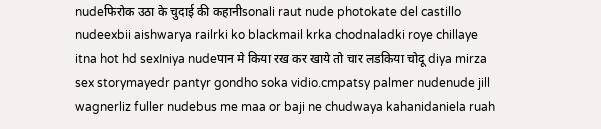nudeफिरोक उठा के चुदाई की कहानीsonali raut nude photokate del castillo nudeexbii aishwarya railrki ko blackmail krka chodnaladki roye chillaye itna hot hd sexIniya nudeपान मे किया रख कर खाये तो चार लडकिया चोदू diya mirza sex storymayedr pantyr gondho soka vidio.cmpatsy palmer nudenude jill wagnerliz fuller nudebus me maa or baji ne chudwaya kahanidaniela ruah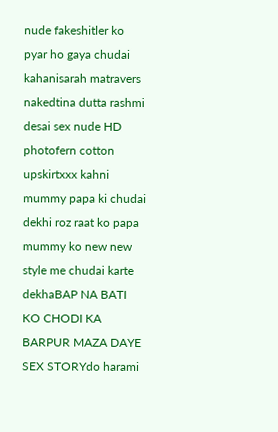nude fakeshitler ko pyar ho gaya chudai kahanisarah matravers nakedtina dutta rashmi desai sex nude HD photofern cotton upskirtxxx kahni mummy papa ki chudai dekhi roz raat ko papa mummy ko new new style me chudai karte dekhaBAP NA BATI KO CHODI KA BARPUR MAZA DAYE SEX STORYdo harami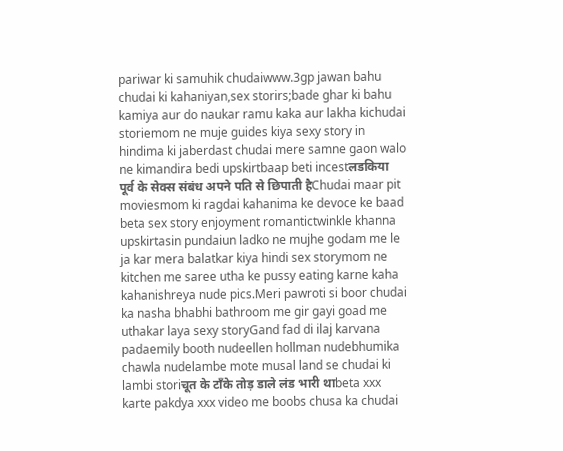pariwar ki samuhik chudaiwww.3gp jawan bahu chudai ki kahaniyan,sex storirs;bade ghar ki bahu kamiya aur do naukar ramu kaka aur lakha kichudai storiemom ne muje guides kiya sexy story in hindima ki jaberdast chudai mere samne gaon walo ne kimandira bedi upskirtbaap beti incestलडकिया पूर्व के सेक्स संबंध अपने पति से छिपाती हैChudai maar pit moviesmom ki ragdai kahanima ke devoce ke baad beta sex story enjoyment romantictwinkle khanna upskirtasin pundaiun ladko ne mujhe godam me le ja kar mera balatkar kiya hindi sex storymom ne kitchen me saree utha ke pussy eating karne kaha kahanishreya nude pics.Meri pawroti si boor chudai ka nasha bhabhi bathroom me gir gayi goad me uthakar laya sexy storyGand fad di ilaj karvana padaemily booth nudeellen hollman nudebhumika chawla nudelambe mote musal land se chudai ki lambi storiचूत के टाँके तोड़ डाले लंड भारी थाbeta xxx karte pakdya xxx video me boobs chusa ka chudai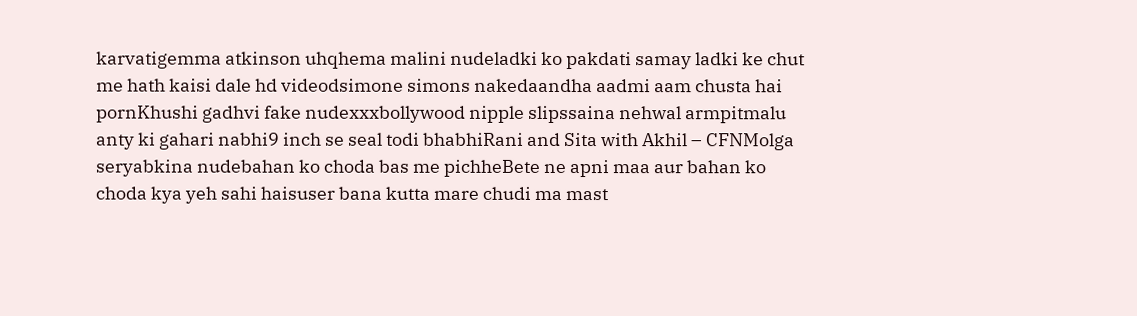karvatigemma atkinson uhqhema malini nudeladki ko pakdati samay ladki ke chut me hath kaisi dale hd videodsimone simons nakedaandha aadmi aam chusta hai pornKhushi gadhvi fake nudexxxbollywood nipple slipssaina nehwal armpitmalu anty ki gahari nabhi9 inch se seal todi bhabhiRani and Sita with Akhil – CFNMolga seryabkina nudebahan ko choda bas me pichheBete ne apni maa aur bahan ko choda kya yeh sahi haisuser bana kutta mare chudi ma mast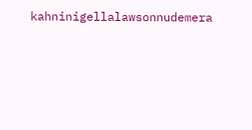kahninigellalawsonnudemera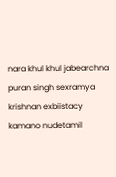nara khul khul jabearchna puran singh sexramya krishnan exbiistacy kamano nudetamil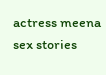actress meena sex stories